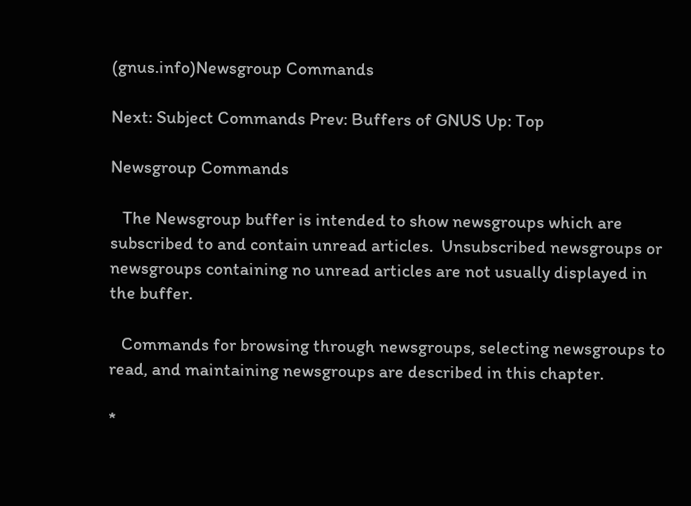(gnus.info)Newsgroup Commands

Next: Subject Commands Prev: Buffers of GNUS Up: Top

Newsgroup Commands

   The Newsgroup buffer is intended to show newsgroups which are
subscribed to and contain unread articles.  Unsubscribed newsgroups or
newsgroups containing no unread articles are not usually displayed in
the buffer.

   Commands for browsing through newsgroups, selecting newsgroups to
read, and maintaining newsgroups are described in this chapter.

*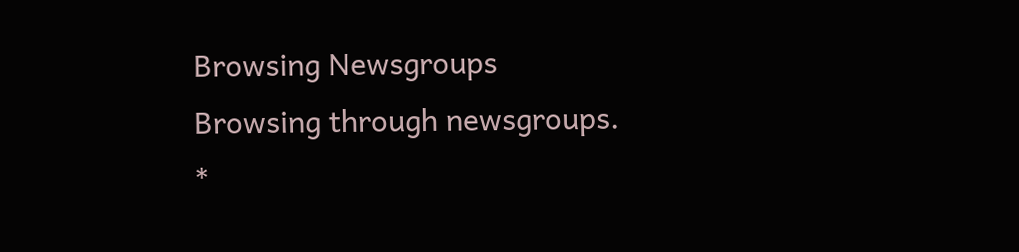Browsing Newsgroups
Browsing through newsgroups.
*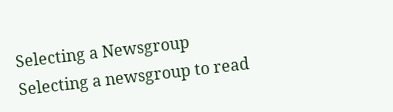Selecting a Newsgroup
Selecting a newsgroup to read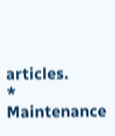articles.
* Maintenance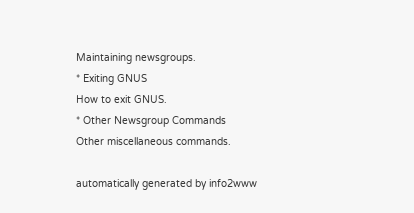Maintaining newsgroups.
* Exiting GNUS
How to exit GNUS.
* Other Newsgroup Commands
Other miscellaneous commands.

automatically generated by info2www